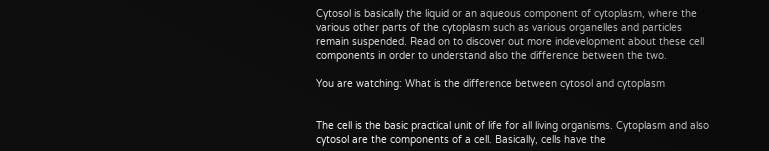Cytosol is basically the liquid or an aqueous component of cytoplasm, where the various other parts of the cytoplasm such as various organelles and particles remain suspended. Read on to discover out more indevelopment about these cell components in order to understand also the difference between the two.

You are watching: What is the difference between cytosol and cytoplasm


The cell is the basic practical unit of life for all living organisms. Cytoplasm and also cytosol are the components of a cell. Basically, cells have the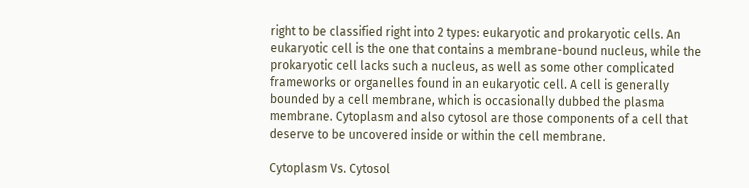right to be classified right into 2 types: eukaryotic and prokaryotic cells. An eukaryotic cell is the one that contains a membrane-bound nucleus, while the prokaryotic cell lacks such a nucleus, as well as some other complicated frameworks or organelles found in an eukaryotic cell. A cell is generally bounded by a cell membrane, which is occasionally dubbed the plasma membrane. Cytoplasm and also cytosol are those components of a cell that deserve to be uncovered inside or within the cell membrane.

Cytoplasm Vs. Cytosol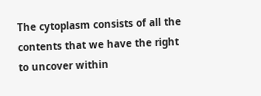The cytoplasm consists of all the contents that we have the right to uncover within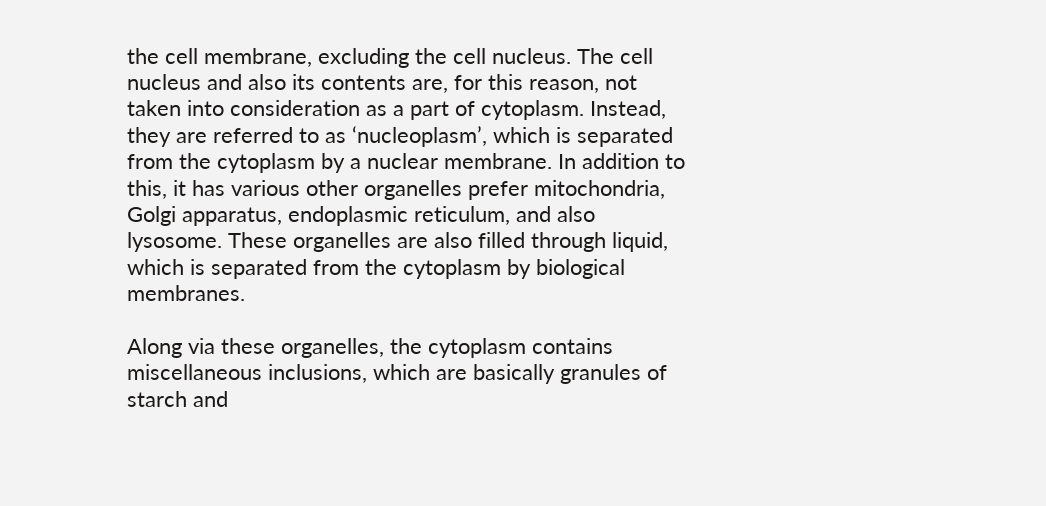the cell membrane, excluding the cell nucleus. The cell nucleus and also its contents are, for this reason, not taken into consideration as a part of cytoplasm. Instead, they are referred to as ‘nucleoplasm’, which is separated from the cytoplasm by a nuclear membrane. In addition to this, it has various other organelles prefer mitochondria, Golgi apparatus, endoplasmic reticulum, and also lysosome. These organelles are also filled through liquid, which is separated from the cytoplasm by biological membranes.

Along via these organelles, the cytoplasm contains miscellaneous inclusions, which are basically granules of starch and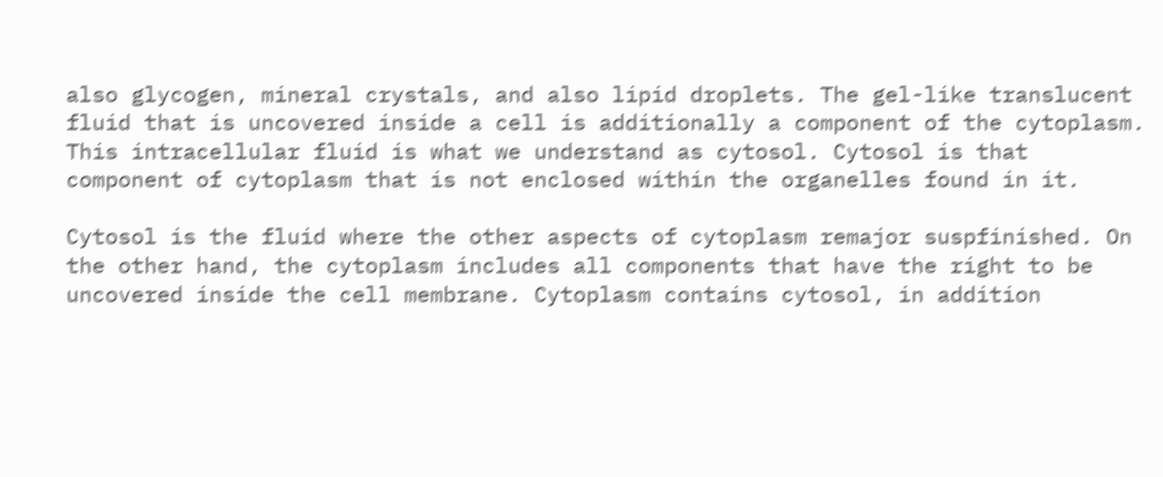also glycogen, mineral crystals, and also lipid droplets. The gel-like translucent fluid that is uncovered inside a cell is additionally a component of the cytoplasm. This intracellular fluid is what we understand as cytosol. Cytosol is that component of cytoplasm that is not enclosed within the organelles found in it.

Cytosol is the fluid where the other aspects of cytoplasm remajor suspfinished. On the other hand, the cytoplasm includes all components that have the right to be uncovered inside the cell membrane. Cytoplasm contains cytosol, in addition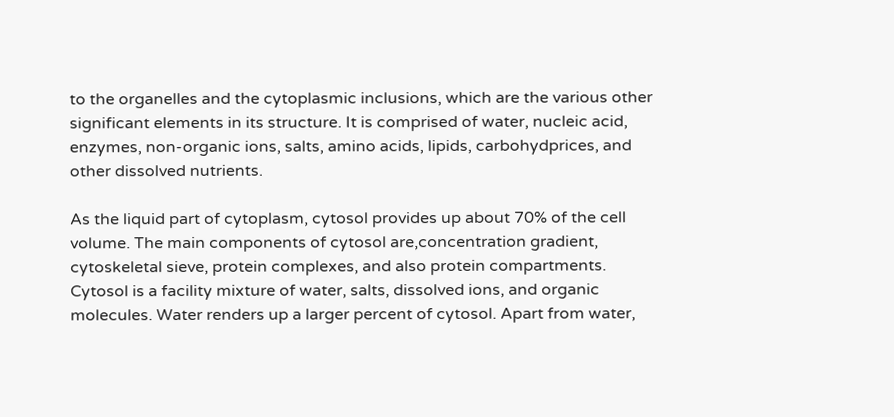to the organelles and the cytoplasmic inclusions, which are the various other significant elements in its structure. It is comprised of water, nucleic acid, enzymes, non-organic ions, salts, amino acids, lipids, carbohydprices, and other dissolved nutrients.

As the liquid part of cytoplasm, cytosol provides up about 70% of the cell volume. The main components of cytosol are,concentration gradient, cytoskeletal sieve, protein complexes, and also protein compartments. Cytosol is a facility mixture of water, salts, dissolved ions, and organic molecules. Water renders up a larger percent of cytosol. Apart from water,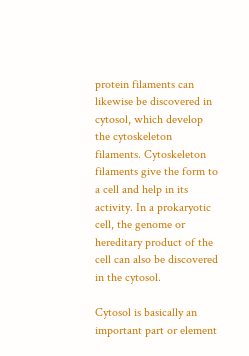protein filaments can likewise be discovered in cytosol, which develop the cytoskeleton filaments. Cytoskeleton filaments give the form to a cell and help in its activity. In a prokaryotic cell, the genome or hereditary product of the cell can also be discovered in the cytosol.

Cytosol is basically an important part or element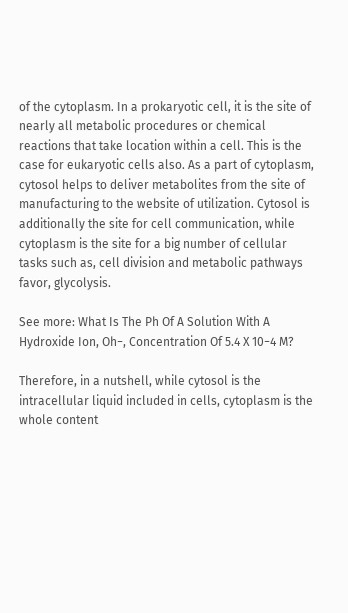of the cytoplasm. In a prokaryotic cell, it is the site of nearly all metabolic procedures or chemical reactions that take location within a cell. This is the case for eukaryotic cells also. As a part of cytoplasm, cytosol helps to deliver metabolites from the site of manufacturing to the website of utilization. Cytosol is additionally the site for cell communication, while cytoplasm is the site for a big number of cellular tasks such as, cell division and metabolic pathways favor, glycolysis.

See more: What Is The Ph Of A Solution With A Hydroxide Ion, Oh−, Concentration Of 5.4 X 10−4 M?

Therefore, in a nutshell, while cytosol is the intracellular liquid included in cells, cytoplasm is the whole content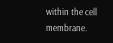within the cell membrane.